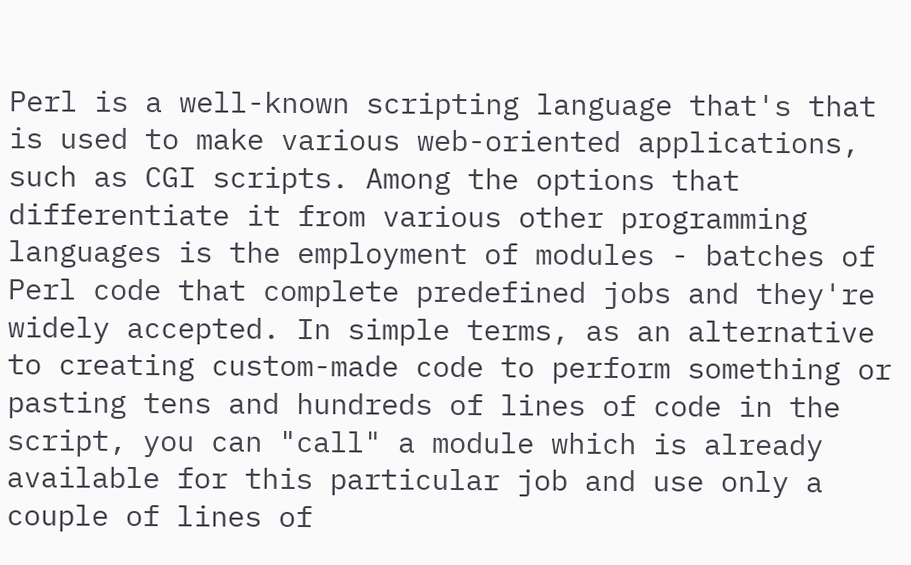Perl is a well-known scripting language that's that is used to make various web-oriented applications, such as CGI scripts. Among the options that differentiate it from various other programming languages is the employment of modules - batches of Perl code that complete predefined jobs and they're widely accepted. In simple terms, as an alternative to creating custom-made code to perform something or pasting tens and hundreds of lines of code in the script, you can "call" a module which is already available for this particular job and use only a couple of lines of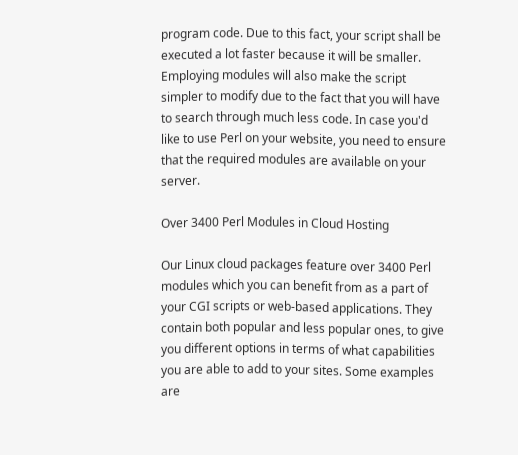program code. Due to this fact, your script shall be executed a lot faster because it will be smaller. Employing modules will also make the script simpler to modify due to the fact that you will have to search through much less code. In case you'd like to use Perl on your website, you need to ensure that the required modules are available on your server.

Over 3400 Perl Modules in Cloud Hosting

Our Linux cloud packages feature over 3400 Perl modules which you can benefit from as a part of your CGI scripts or web-based applications. They contain both popular and less popular ones, to give you different options in terms of what capabilities you are able to add to your sites. Some examples are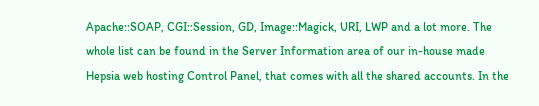Apache::SOAP, CGI::Session, GD, Image::Magick, URI, LWP and a lot more. The whole list can be found in the Server Information area of our in-house made Hepsia web hosting Control Panel, that comes with all the shared accounts. In the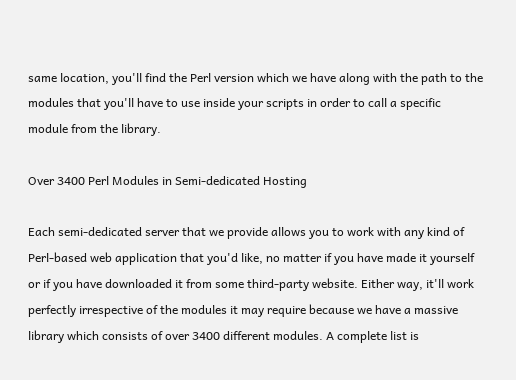same location, you'll find the Perl version which we have along with the path to the modules that you'll have to use inside your scripts in order to call a specific module from the library.

Over 3400 Perl Modules in Semi-dedicated Hosting

Each semi-dedicated server that we provide allows you to work with any kind of Perl-based web application that you'd like, no matter if you have made it yourself or if you have downloaded it from some third-party website. Either way, it'll work perfectly irrespective of the modules it may require because we have a massive library which consists of over 3400 different modules. A complete list is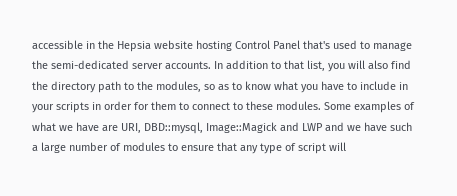accessible in the Hepsia website hosting Control Panel that's used to manage the semi-dedicated server accounts. In addition to that list, you will also find the directory path to the modules, so as to know what you have to include in your scripts in order for them to connect to these modules. Some examples of what we have are URI, DBD::mysql, Image::Magick and LWP and we have such a large number of modules to ensure that any type of script will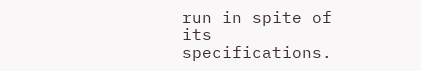run in spite of its specifications.